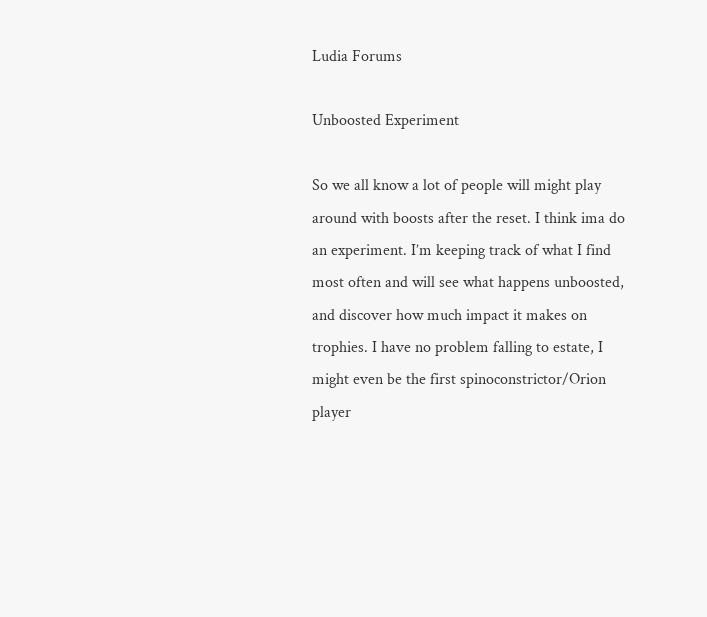Ludia Forums

Unboosted Experiment

So we all know a lot of people will might play around with boosts after the reset. I think ima do an experiment. I’m keeping track of what I find most often and will see what happens unboosted, and discover how much impact it makes on trophies. I have no problem falling to estate, I might even be the first spinoconstrictor/Orion player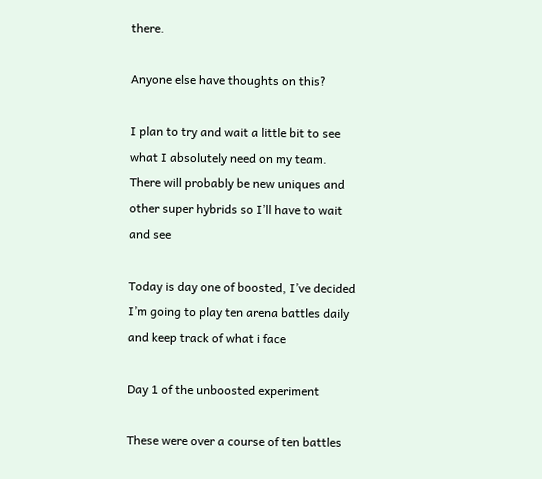there.

Anyone else have thoughts on this?

I plan to try and wait a little bit to see what I absolutely need on my team. There will probably be new uniques and other super hybrids so I’ll have to wait and see

Today is day one of boosted, I’ve decided I’m going to play ten arena battles daily and keep track of what i face

Day 1 of the unboosted experiment

These were over a course of ten battles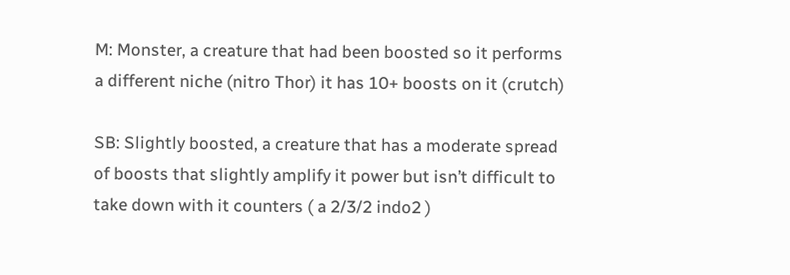M: Monster, a creature that had been boosted so it performs a different niche (nitro Thor) it has 10+ boosts on it (crutch)

SB: Slightly boosted, a creature that has a moderate spread of boosts that slightly amplify it power but isn’t difficult to take down with it counters ( a 2/3/2 indo2 )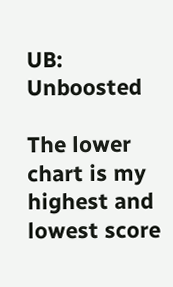UB: Unboosted

The lower chart is my highest and lowest score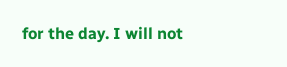for the day. I will not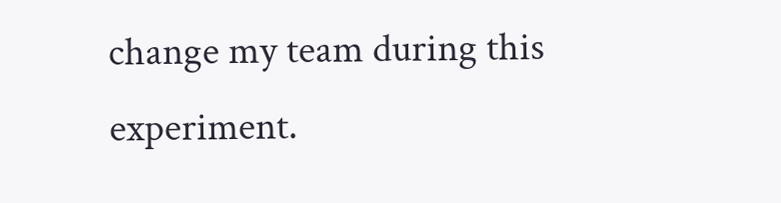change my team during this experiment.